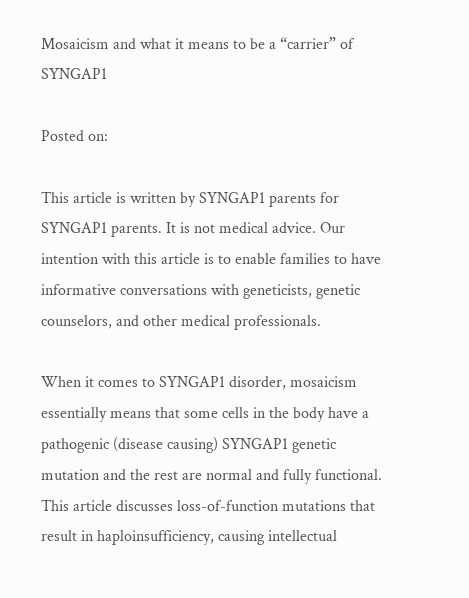Mosaicism and what it means to be a “carrier” of SYNGAP1

Posted on:

This article is written by SYNGAP1 parents for SYNGAP1 parents. It is not medical advice. Our intention with this article is to enable families to have informative conversations with geneticists, genetic counselors, and other medical professionals.

When it comes to SYNGAP1 disorder, mosaicism essentially means that some cells in the body have a pathogenic (disease causing) SYNGAP1 genetic mutation and the rest are normal and fully functional. This article discusses loss-of-function mutations that result in haploinsufficiency, causing intellectual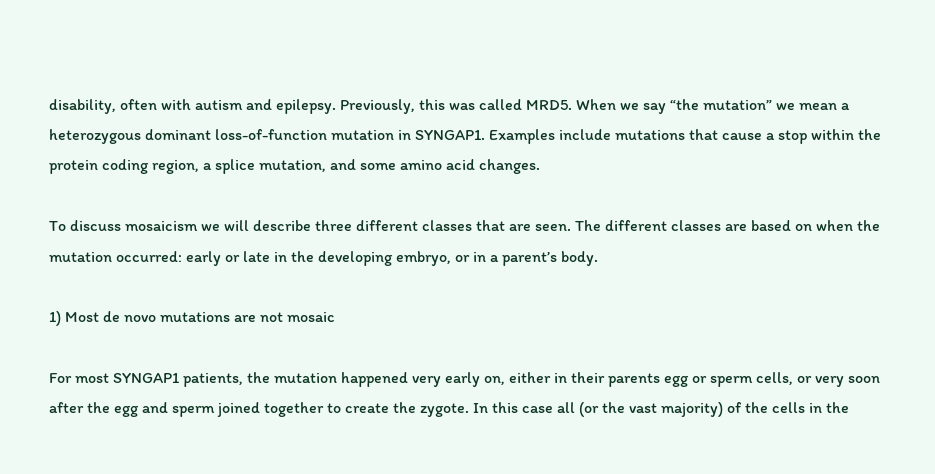disability, often with autism and epilepsy. Previously, this was called MRD5. When we say “the mutation” we mean a heterozygous dominant loss-of-function mutation in SYNGAP1. Examples include mutations that cause a stop within the protein coding region, a splice mutation, and some amino acid changes.

To discuss mosaicism we will describe three different classes that are seen. The different classes are based on when the mutation occurred: early or late in the developing embryo, or in a parent’s body.

1) Most de novo mutations are not mosaic

For most SYNGAP1 patients, the mutation happened very early on, either in their parents egg or sperm cells, or very soon after the egg and sperm joined together to create the zygote. In this case all (or the vast majority) of the cells in the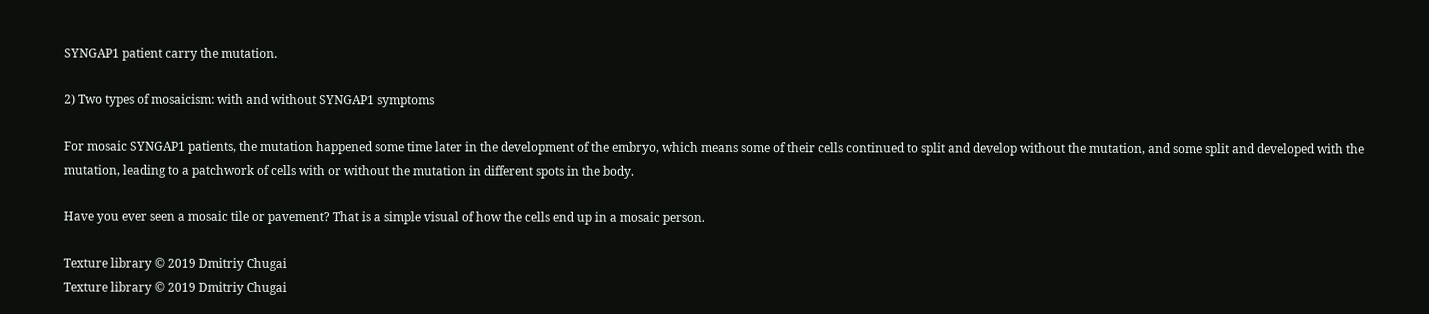SYNGAP1 patient carry the mutation.

2) Two types of mosaicism: with and without SYNGAP1 symptoms

For mosaic SYNGAP1 patients, the mutation happened some time later in the development of the embryo, which means some of their cells continued to split and develop without the mutation, and some split and developed with the mutation, leading to a patchwork of cells with or without the mutation in different spots in the body.

Have you ever seen a mosaic tile or pavement? That is a simple visual of how the cells end up in a mosaic person.

Texture library © 2019 Dmitriy Chugai
Texture library © 2019 Dmitriy Chugai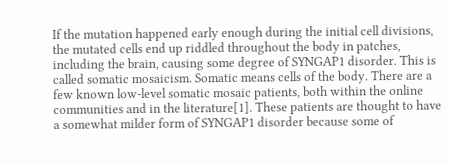If the mutation happened early enough during the initial cell divisions, the mutated cells end up riddled throughout the body in patches, including the brain, causing some degree of SYNGAP1 disorder. This is called somatic mosaicism. Somatic means cells of the body. There are a few known low-level somatic mosaic patients, both within the online communities and in the literature[1]. These patients are thought to have a somewhat milder form of SYNGAP1 disorder because some of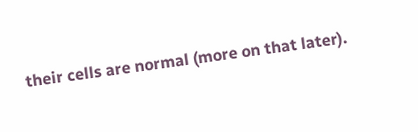their cells are normal (more on that later).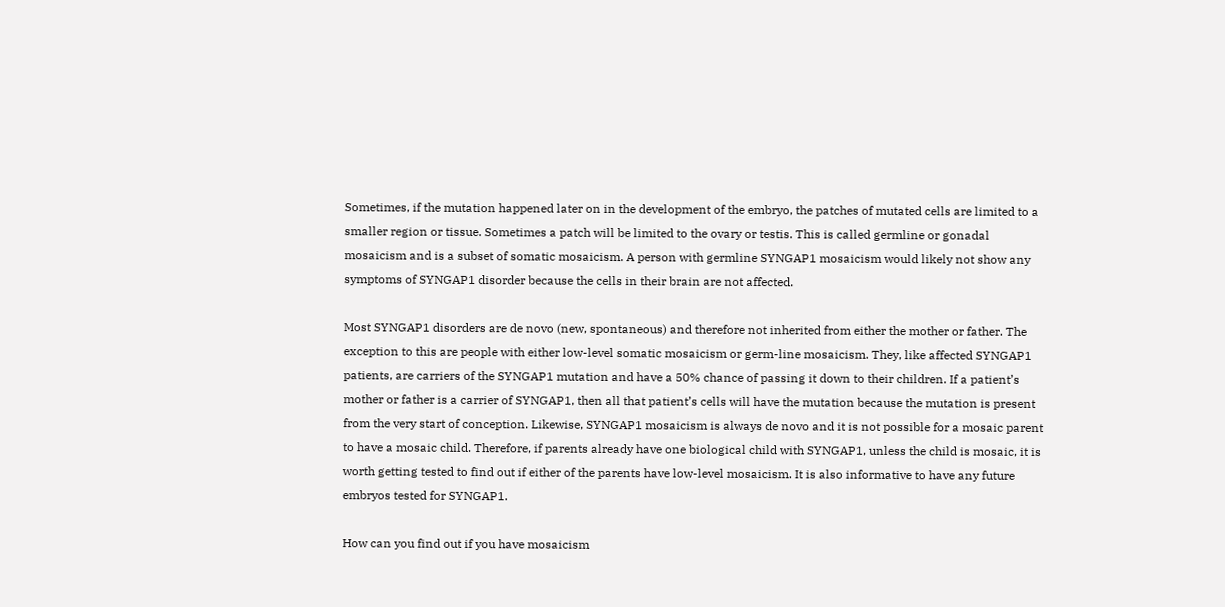Sometimes, if the mutation happened later on in the development of the embryo, the patches of mutated cells are limited to a smaller region or tissue. Sometimes a patch will be limited to the ovary or testis. This is called germline or gonadal mosaicism and is a subset of somatic mosaicism. A person with germline SYNGAP1 mosaicism would likely not show any symptoms of SYNGAP1 disorder because the cells in their brain are not affected.

Most SYNGAP1 disorders are de novo (new, spontaneous) and therefore not inherited from either the mother or father. The exception to this are people with either low-level somatic mosaicism or germ-line mosaicism. They, like affected SYNGAP1 patients, are carriers of the SYNGAP1 mutation and have a 50% chance of passing it down to their children. If a patient’s mother or father is a carrier of SYNGAP1, then all that patient’s cells will have the mutation because the mutation is present from the very start of conception. Likewise, SYNGAP1 mosaicism is always de novo and it is not possible for a mosaic parent to have a mosaic child. Therefore, if parents already have one biological child with SYNGAP1, unless the child is mosaic, it is worth getting tested to find out if either of the parents have low-level mosaicism. It is also informative to have any future embryos tested for SYNGAP1.

How can you find out if you have mosaicism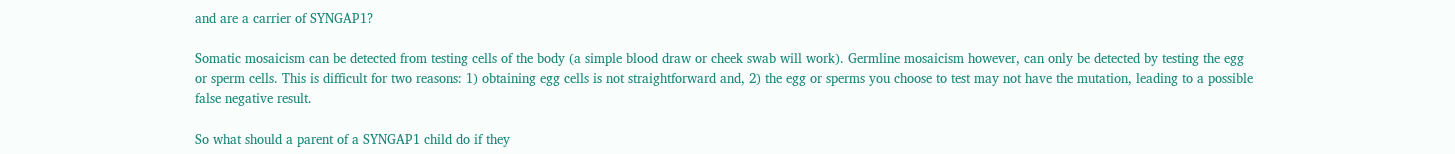and are a carrier of SYNGAP1?

Somatic mosaicism can be detected from testing cells of the body (a simple blood draw or cheek swab will work). Germline mosaicism however, can only be detected by testing the egg or sperm cells. This is difficult for two reasons: 1) obtaining egg cells is not straightforward and, 2) the egg or sperms you choose to test may not have the mutation, leading to a possible false negative result.

So what should a parent of a SYNGAP1 child do if they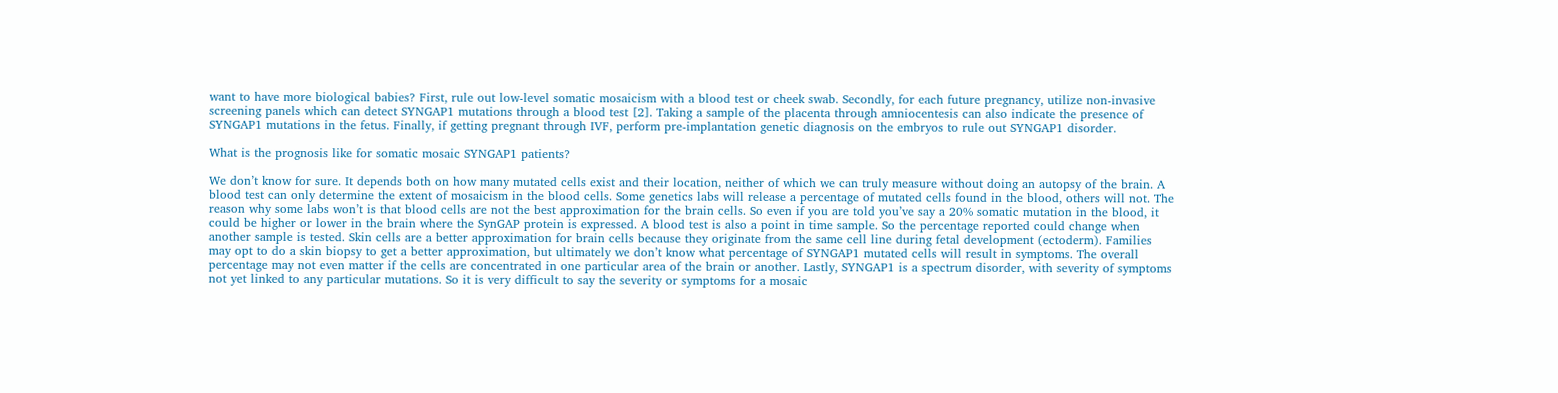want to have more biological babies? First, rule out low-level somatic mosaicism with a blood test or cheek swab. Secondly, for each future pregnancy, utilize non-invasive screening panels which can detect SYNGAP1 mutations through a blood test [2]. Taking a sample of the placenta through amniocentesis can also indicate the presence of SYNGAP1 mutations in the fetus. Finally, if getting pregnant through IVF, perform pre-implantation genetic diagnosis on the embryos to rule out SYNGAP1 disorder.

What is the prognosis like for somatic mosaic SYNGAP1 patients?

We don’t know for sure. It depends both on how many mutated cells exist and their location, neither of which we can truly measure without doing an autopsy of the brain. A blood test can only determine the extent of mosaicism in the blood cells. Some genetics labs will release a percentage of mutated cells found in the blood, others will not. The reason why some labs won’t is that blood cells are not the best approximation for the brain cells. So even if you are told you’ve say a 20% somatic mutation in the blood, it could be higher or lower in the brain where the SynGAP protein is expressed. A blood test is also a point in time sample. So the percentage reported could change when another sample is tested. Skin cells are a better approximation for brain cells because they originate from the same cell line during fetal development (ectoderm). Families may opt to do a skin biopsy to get a better approximation, but ultimately we don’t know what percentage of SYNGAP1 mutated cells will result in symptoms. The overall percentage may not even matter if the cells are concentrated in one particular area of the brain or another. Lastly, SYNGAP1 is a spectrum disorder, with severity of symptoms not yet linked to any particular mutations. So it is very difficult to say the severity or symptoms for a mosaic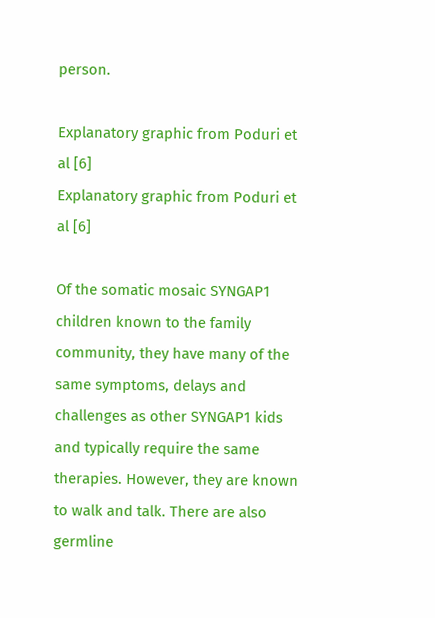person.

Explanatory graphic from Poduri et al [6]
Explanatory graphic from Poduri et al [6]

Of the somatic mosaic SYNGAP1 children known to the family community, they have many of the same symptoms, delays and challenges as other SYNGAP1 kids and typically require the same therapies. However, they are known to walk and talk. There are also germline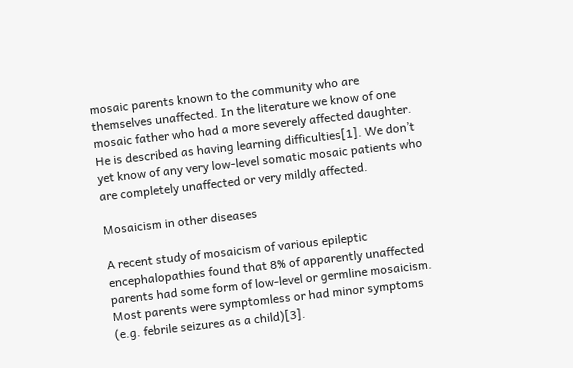mosaic parents known to the community who are themselves unaffected. In the literature we know of one mosaic father who had a more severely affected daughter. He is described as having learning difficulties[1]. We don’t yet know of any very low-level somatic mosaic patients who are completely unaffected or very mildly affected.

Mosaicism in other diseases

A recent study of mosaicism of various epileptic encephalopathies found that 8% of apparently unaffected parents had some form of low-level or germline mosaicism. Most parents were symptomless or had minor symptoms (e.g. febrile seizures as a child)[3].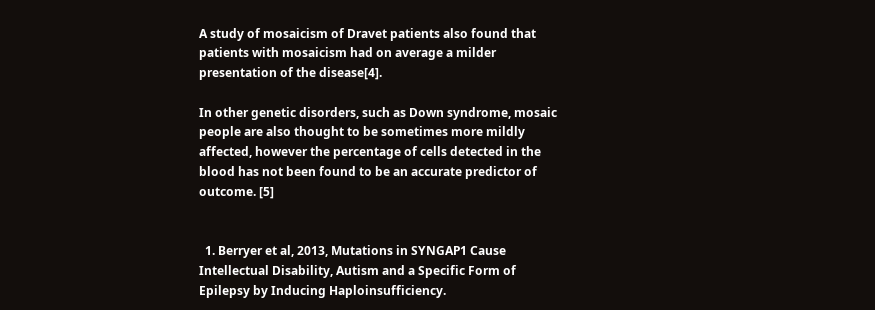A study of mosaicism of Dravet patients also found that patients with mosaicism had on average a milder presentation of the disease[4].

In other genetic disorders, such as Down syndrome, mosaic people are also thought to be sometimes more mildly affected, however the percentage of cells detected in the blood has not been found to be an accurate predictor of outcome. [5]


  1. Berryer et al, 2013, Mutations in SYNGAP1 Cause Intellectual Disability, Autism and a Specific Form of Epilepsy by Inducing Haploinsufficiency.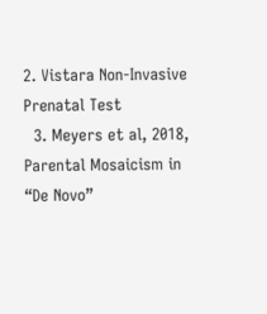2. Vistara Non-Invasive Prenatal Test
  3. Meyers et al, 2018, Parental Mosaicism in “De Novo”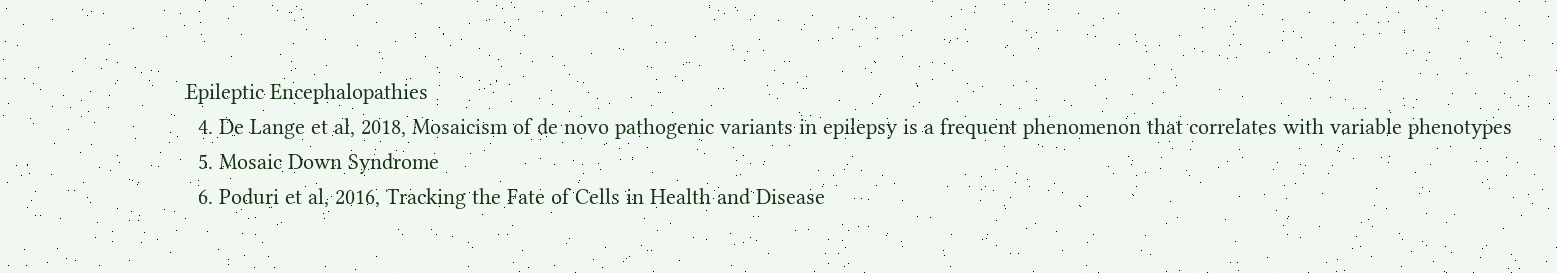Epileptic Encephalopathies
  4. De Lange et al, 2018, Mosaicism of de novo pathogenic variants in epilepsy is a frequent phenomenon that correlates with variable phenotypes
  5. Mosaic Down Syndrome
  6. Poduri et al, 2016, Tracking the Fate of Cells in Health and Disease